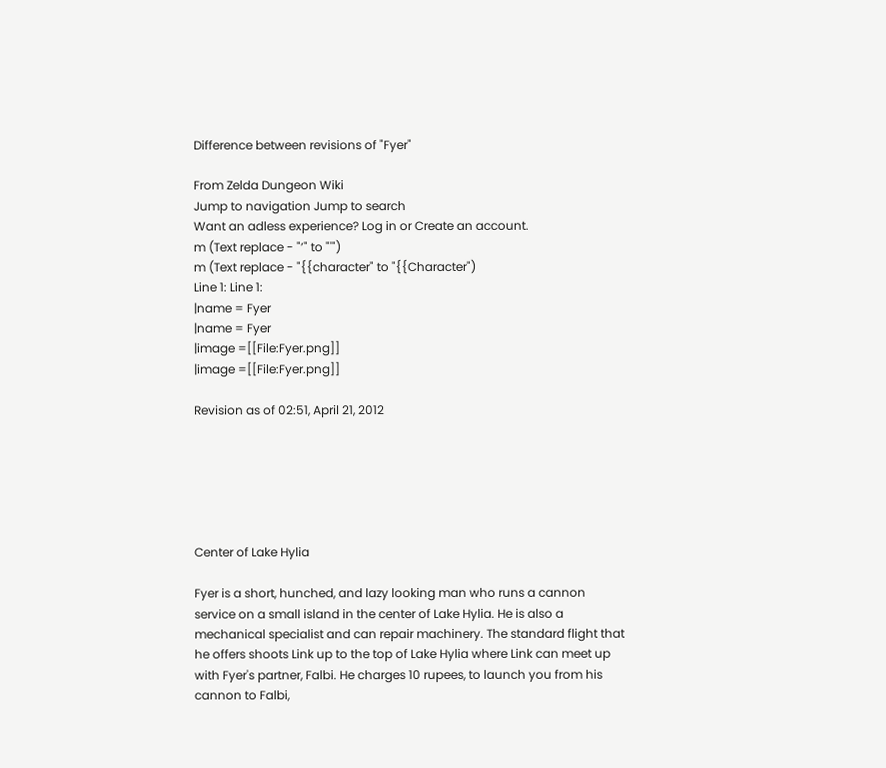Difference between revisions of "Fyer"

From Zelda Dungeon Wiki
Jump to navigation Jump to search
Want an adless experience? Log in or Create an account.
m (Text replace - "’" to "'")
m (Text replace - "{{character" to "{{Character")
Line 1: Line 1:
|name = Fyer
|name = Fyer
|image =[[File:Fyer.png]]
|image =[[File:Fyer.png]]

Revision as of 02:51, April 21, 2012






Center of Lake Hylia

Fyer is a short, hunched, and lazy looking man who runs a cannon service on a small island in the center of Lake Hylia. He is also a mechanical specialist and can repair machinery. The standard flight that he offers shoots Link up to the top of Lake Hylia where Link can meet up with Fyer's partner, Falbi. He charges 10 rupees, to launch you from his cannon to Falbi,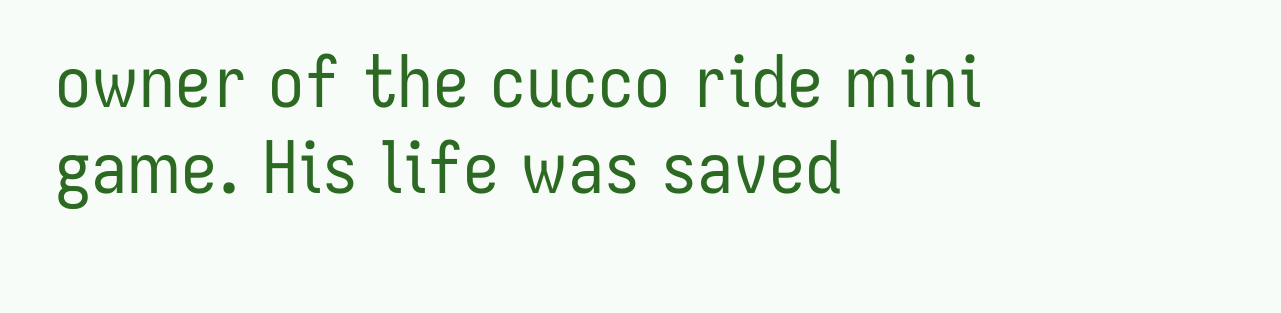owner of the cucco ride mini game. His life was saved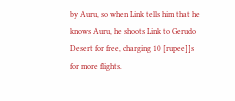by Auru, so when Link tells him that he knows Auru, he shoots Link to Gerudo Desert for free, charging 10 [rupee]]s for more flights.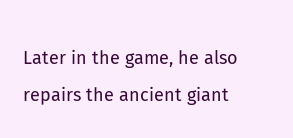Later in the game, he also repairs the ancient giant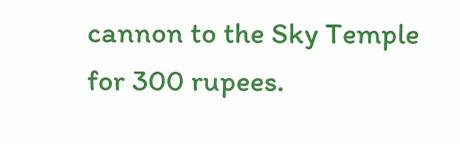cannon to the Sky Temple for 300 rupees.